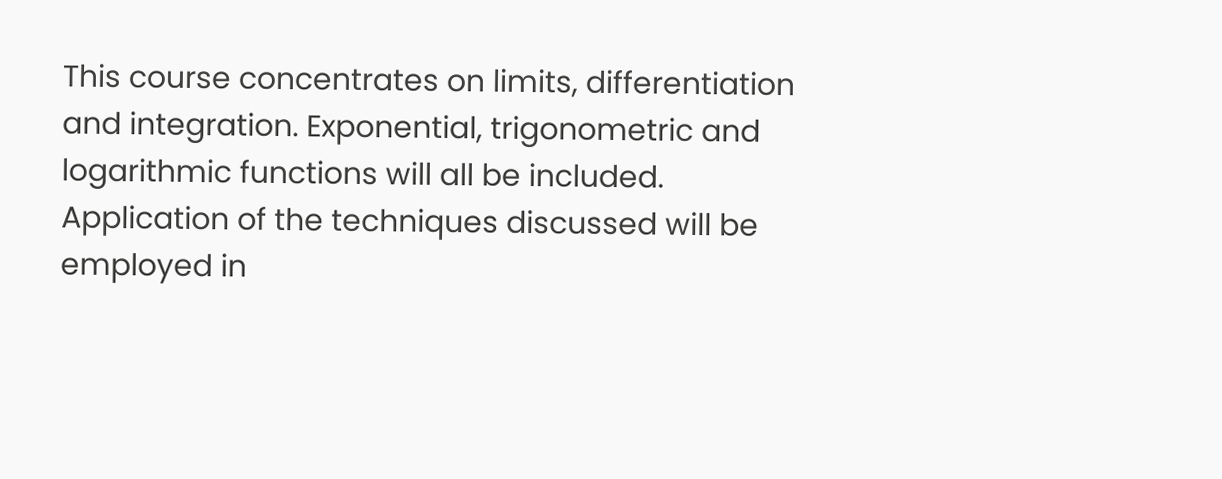This course concentrates on limits, differentiation and integration. Exponential, trigonometric and logarithmic functions will all be included. Application of the techniques discussed will be employed in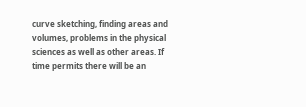curve sketching, finding areas and volumes, problems in the physical sciences as well as other areas. If time permits there will be an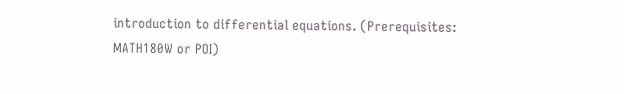introduction to differential equations. (Prerequisites: MATH180W or POI)